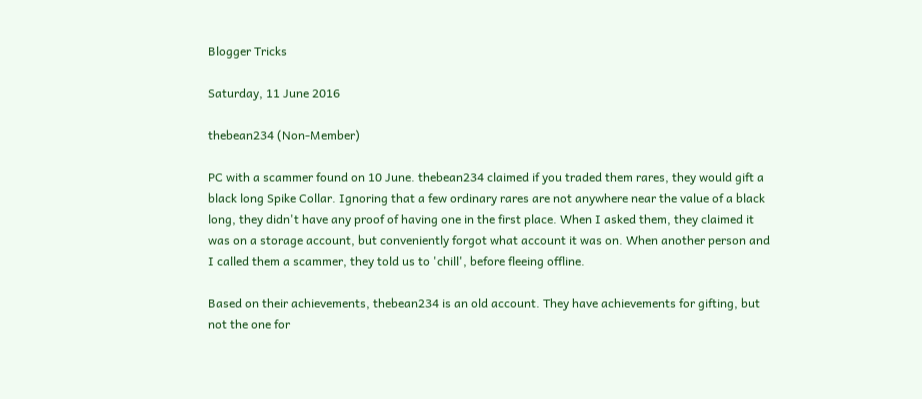Blogger Tricks

Saturday, 11 June 2016

thebean234 (Non-Member)

PC with a scammer found on 10 June. thebean234 claimed if you traded them rares, they would gift a black long Spike Collar. Ignoring that a few ordinary rares are not anywhere near the value of a black long, they didn't have any proof of having one in the first place. When I asked them, they claimed it was on a storage account, but conveniently forgot what account it was on. When another person and I called them a scammer, they told us to 'chill', before fleeing offline.

Based on their achievements, thebean234 is an old account. They have achievements for gifting, but not the one for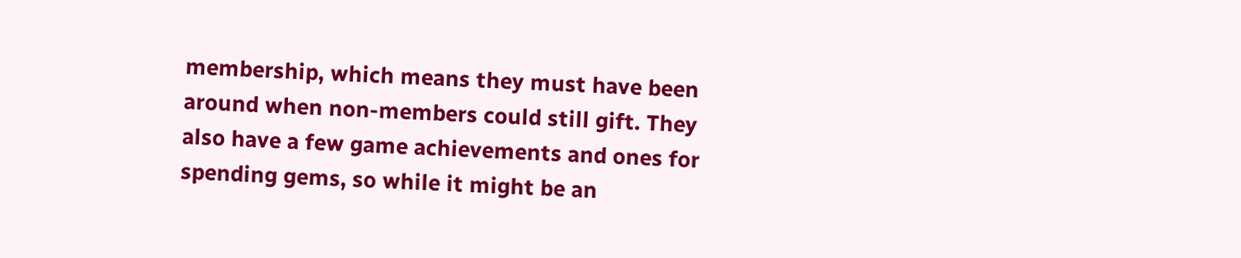membership, which means they must have been around when non-members could still gift. They also have a few game achievements and ones for spending gems, so while it might be an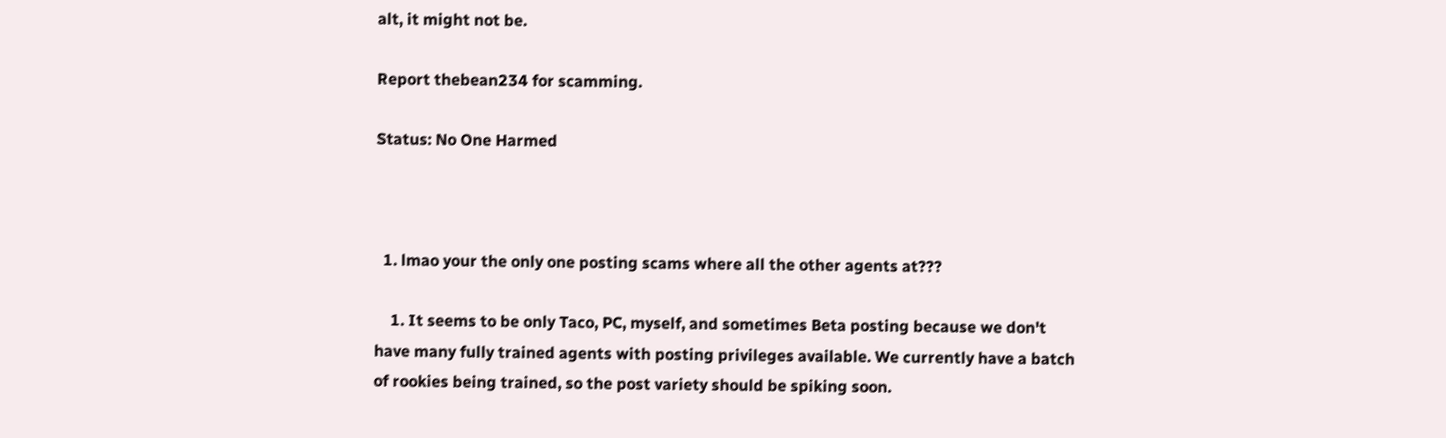alt, it might not be.

Report thebean234 for scamming.

Status: No One Harmed



  1. lmao your the only one posting scams where all the other agents at???

    1. It seems to be only Taco, PC, myself, and sometimes Beta posting because we don't have many fully trained agents with posting privileges available. We currently have a batch of rookies being trained, so the post variety should be spiking soon.